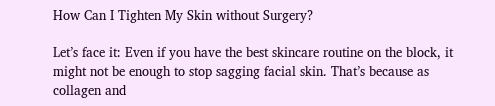How Can I Tighten My Skin without Surgery?

Let’s face it: Even if you have the best skincare routine on the block, it might not be enough to stop sagging facial skin. That’s because as collagen and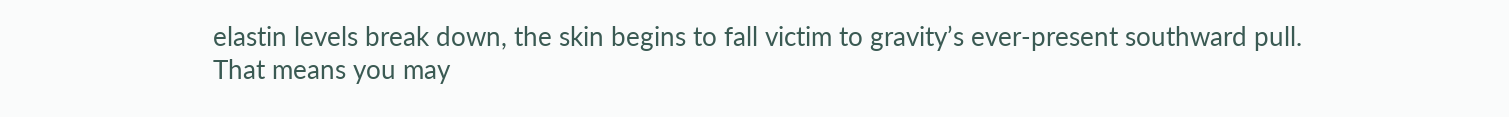elastin levels break down, the skin begins to fall victim to gravity’s ever-present southward pull. That means you may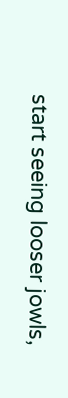start seeing looser jowls,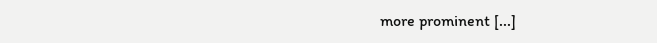more prominent [...]